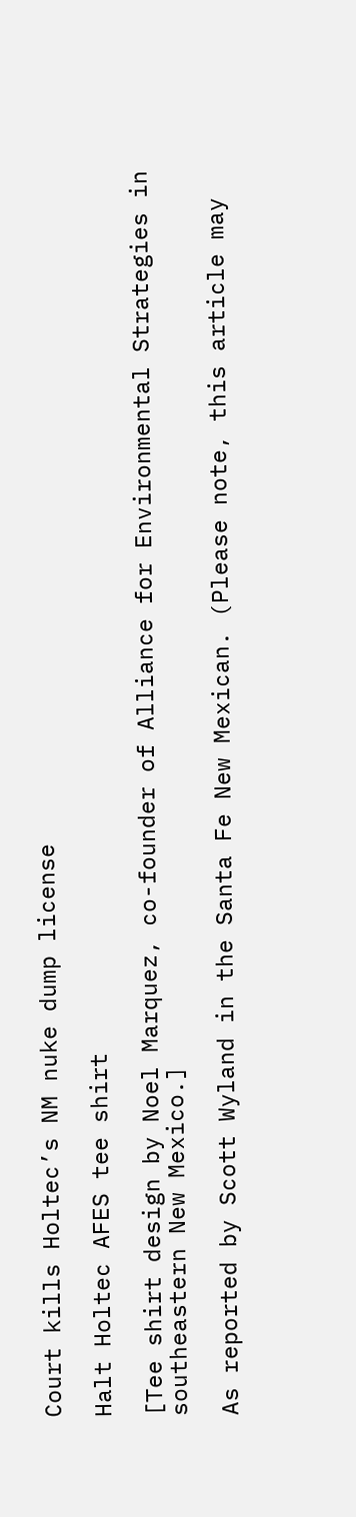Court kills Holtec’s NM nuke dump license

Halt Holtec AFES tee shirt

[Tee shirt design by Noel Marquez, co-founder of Alliance for Environmental Strategies in southeastern New Mexico.]

As reported by Scott Wyland in the Santa Fe New Mexican. (Please note, this article may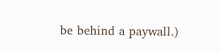be behind a paywall.)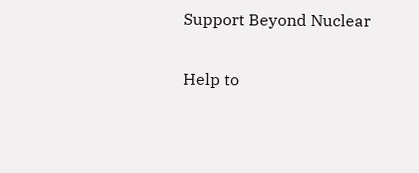Support Beyond Nuclear

Help to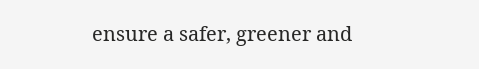ensure a safer, greener and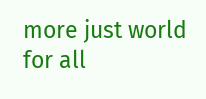more just world for all